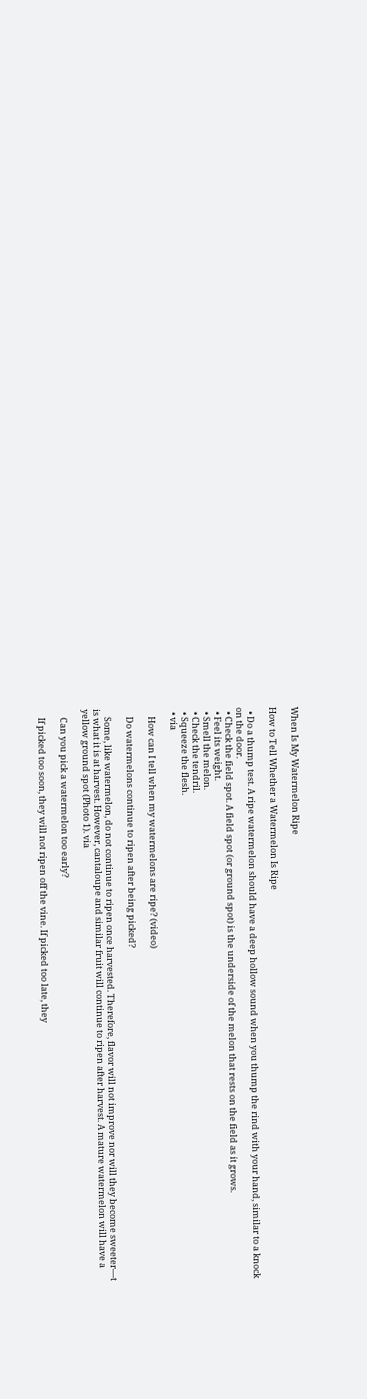When Is My Watermelon Ripe

How to Tell Whether a Watermelon Is Ripe

  • Do a thump test. A ripe watermelon should have a deep hollow sound when you thump the rind with your hand, similar to a knock on the door.
  • Check the field spot. A field spot (or ground spot) is the underside of the melon that rests on the field as it grows.
  • Feel its weight.
  • Smell the melon.
  • Check the tendril.
  • Squeeze the flesh.
  • via

    How can I tell when my watermelons are ripe? (video)

    Do watermelons continue to ripen after being picked?

    Some, like watermelon, do not continue to ripen once harvested. Therefore, flavor will not improve nor will they become sweeter—t is what it is at harvest. However, cantaloupe and similar fruit will continue to ripen after harvest. A mature watermelon will have a yellow ground spot (Photo 1). via

    Can you pick a watermelon too early?

    If picked too soon, they will not ripen off the vine. If picked too late, they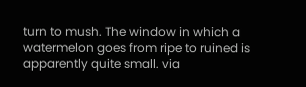turn to mush. The window in which a watermelon goes from ripe to ruined is apparently quite small. via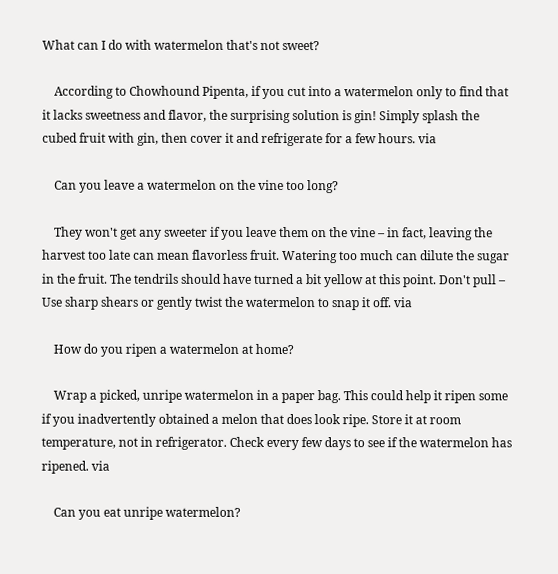What can I do with watermelon that's not sweet?

    According to Chowhound Pipenta, if you cut into a watermelon only to find that it lacks sweetness and flavor, the surprising solution is gin! Simply splash the cubed fruit with gin, then cover it and refrigerate for a few hours. via

    Can you leave a watermelon on the vine too long?

    They won't get any sweeter if you leave them on the vine – in fact, leaving the harvest too late can mean flavorless fruit. Watering too much can dilute the sugar in the fruit. The tendrils should have turned a bit yellow at this point. Don't pull – Use sharp shears or gently twist the watermelon to snap it off. via

    How do you ripen a watermelon at home?

    Wrap a picked, unripe watermelon in a paper bag. This could help it ripen some if you inadvertently obtained a melon that does look ripe. Store it at room temperature, not in refrigerator. Check every few days to see if the watermelon has ripened. via

    Can you eat unripe watermelon?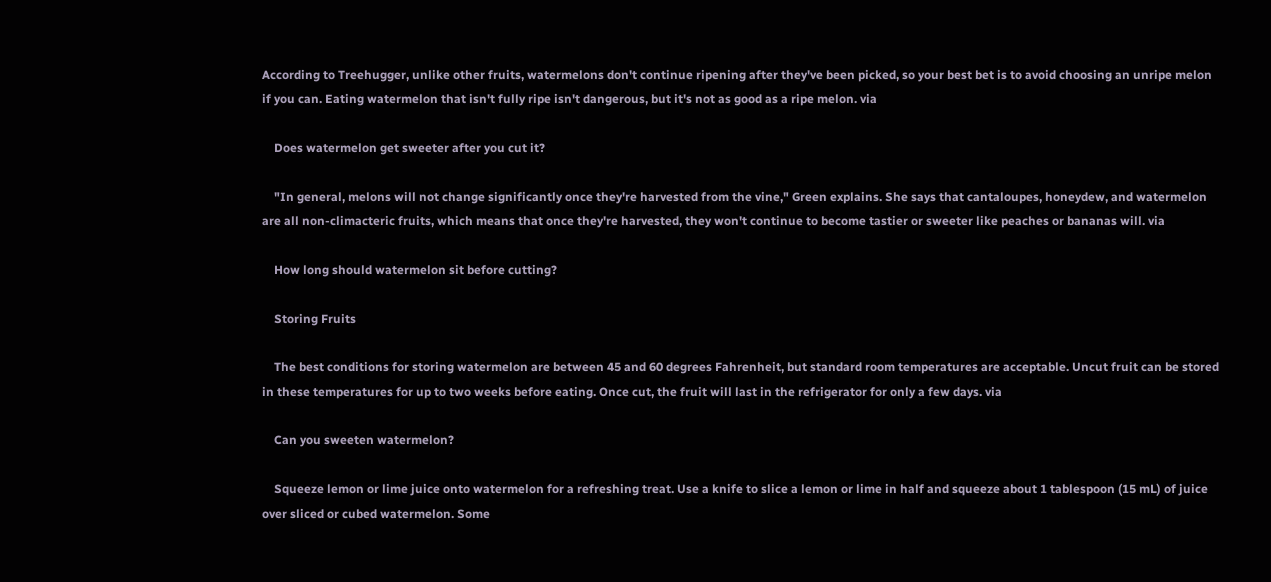According to Treehugger, unlike other fruits, watermelons don't continue ripening after they've been picked, so your best bet is to avoid choosing an unripe melon if you can. Eating watermelon that isn't fully ripe isn't dangerous, but it's not as good as a ripe melon. via

    Does watermelon get sweeter after you cut it?

    "In general, melons will not change significantly once they're harvested from the vine," Green explains. She says that cantaloupes, honeydew, and watermelon are all non-climacteric fruits, which means that once they're harvested, they won't continue to become tastier or sweeter like peaches or bananas will. via

    How long should watermelon sit before cutting?

    Storing Fruits

    The best conditions for storing watermelon are between 45 and 60 degrees Fahrenheit, but standard room temperatures are acceptable. Uncut fruit can be stored in these temperatures for up to two weeks before eating. Once cut, the fruit will last in the refrigerator for only a few days. via

    Can you sweeten watermelon?

    Squeeze lemon or lime juice onto watermelon for a refreshing treat. Use a knife to slice a lemon or lime in half and squeeze about 1 tablespoon (15 mL) of juice over sliced or cubed watermelon. Some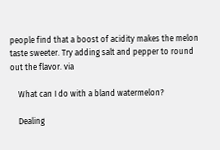people find that a boost of acidity makes the melon taste sweeter. Try adding salt and pepper to round out the flavor. via

    What can I do with a bland watermelon?

    Dealing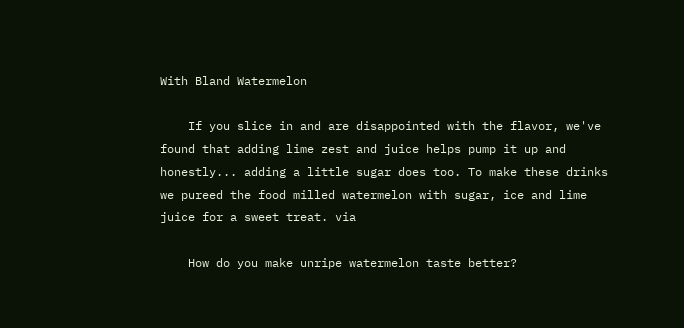With Bland Watermelon

    If you slice in and are disappointed with the flavor, we've found that adding lime zest and juice helps pump it up and honestly... adding a little sugar does too. To make these drinks we pureed the food milled watermelon with sugar, ice and lime juice for a sweet treat. via

    How do you make unripe watermelon taste better?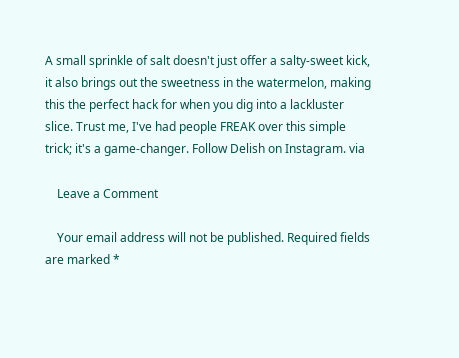A small sprinkle of salt doesn't just offer a salty-sweet kick, it also brings out the sweetness in the watermelon, making this the perfect hack for when you dig into a lackluster slice. Trust me, I've had people FREAK over this simple trick; it's a game-changer. Follow Delish on Instagram. via

    Leave a Comment

    Your email address will not be published. Required fields are marked *